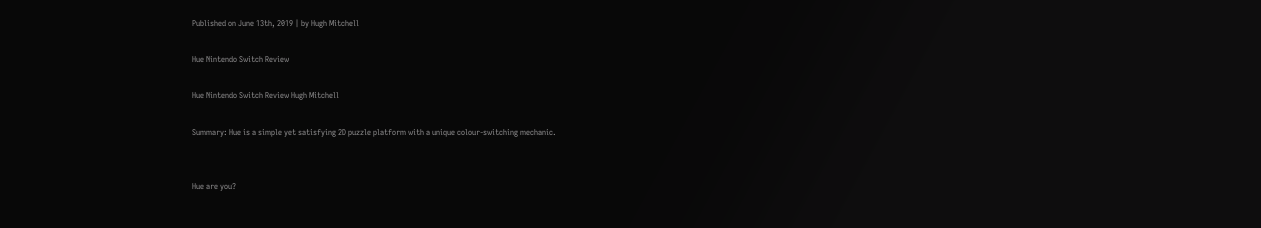Published on June 13th, 2019 | by Hugh Mitchell

Hue Nintendo Switch Review

Hue Nintendo Switch Review Hugh Mitchell

Summary: Hue is a simple yet satisfying 2D puzzle platform with a unique colour-switching mechanic.


Hue are you?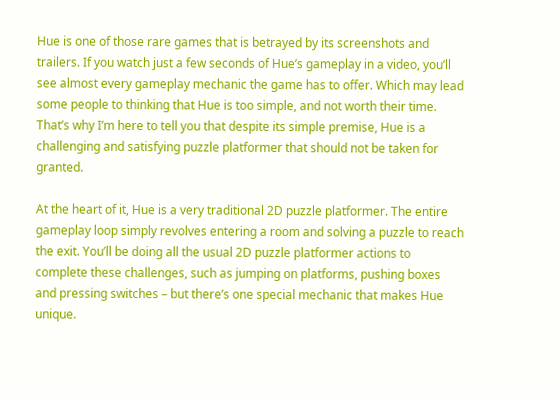Hue is one of those rare games that is betrayed by its screenshots and trailers. If you watch just a few seconds of Hue’s gameplay in a video, you’ll see almost every gameplay mechanic the game has to offer. Which may lead some people to thinking that Hue is too simple, and not worth their time. That’s why I’m here to tell you that despite its simple premise, Hue is a challenging and satisfying puzzle platformer that should not be taken for granted.

At the heart of it, Hue is a very traditional 2D puzzle platformer. The entire gameplay loop simply revolves entering a room and solving a puzzle to reach the exit. You’ll be doing all the usual 2D puzzle platformer actions to complete these challenges, such as jumping on platforms, pushing boxes and pressing switches – but there’s one special mechanic that makes Hue unique.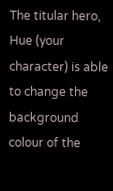The titular hero, Hue (your character) is able to change the background colour of the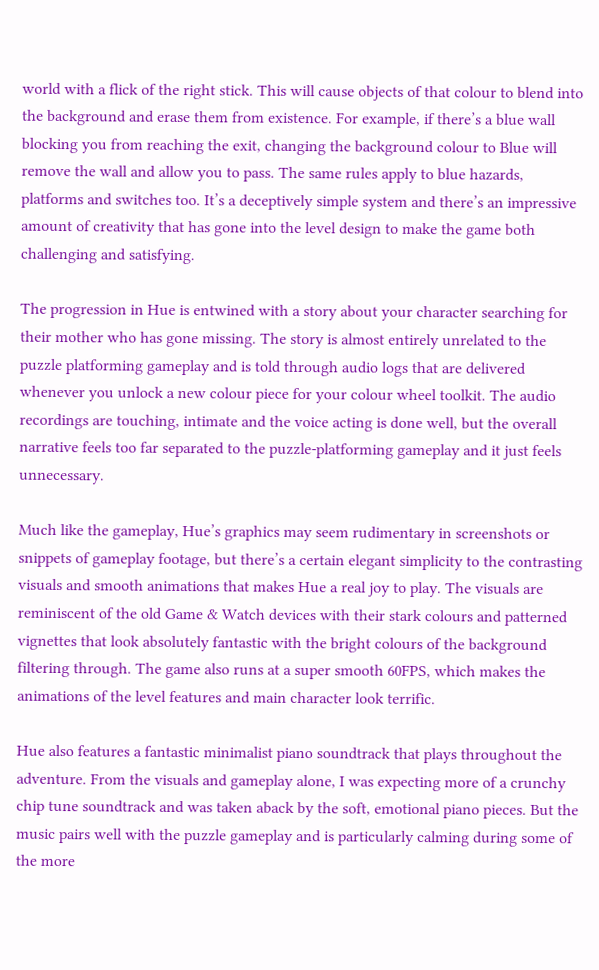world with a flick of the right stick. This will cause objects of that colour to blend into the background and erase them from existence. For example, if there’s a blue wall blocking you from reaching the exit, changing the background colour to Blue will remove the wall and allow you to pass. The same rules apply to blue hazards, platforms and switches too. It’s a deceptively simple system and there’s an impressive amount of creativity that has gone into the level design to make the game both challenging and satisfying.

The progression in Hue is entwined with a story about your character searching for their mother who has gone missing. The story is almost entirely unrelated to the puzzle platforming gameplay and is told through audio logs that are delivered whenever you unlock a new colour piece for your colour wheel toolkit. The audio recordings are touching, intimate and the voice acting is done well, but the overall narrative feels too far separated to the puzzle-platforming gameplay and it just feels unnecessary.

Much like the gameplay, Hue’s graphics may seem rudimentary in screenshots or snippets of gameplay footage, but there’s a certain elegant simplicity to the contrasting visuals and smooth animations that makes Hue a real joy to play. The visuals are reminiscent of the old Game & Watch devices with their stark colours and patterned vignettes that look absolutely fantastic with the bright colours of the background filtering through. The game also runs at a super smooth 60FPS, which makes the animations of the level features and main character look terrific.

Hue also features a fantastic minimalist piano soundtrack that plays throughout the adventure. From the visuals and gameplay alone, I was expecting more of a crunchy chip tune soundtrack and was taken aback by the soft, emotional piano pieces. But the music pairs well with the puzzle gameplay and is particularly calming during some of the more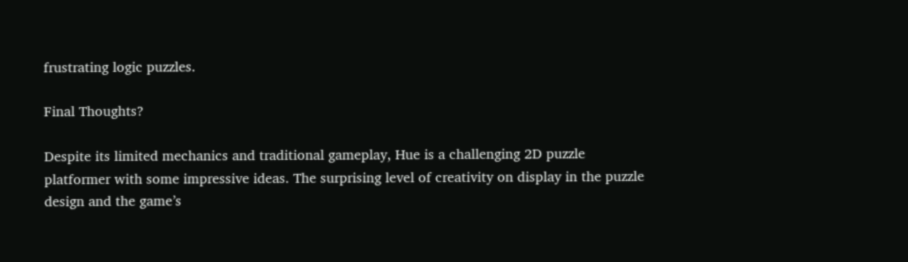frustrating logic puzzles.

Final Thoughts?

Despite its limited mechanics and traditional gameplay, Hue is a challenging 2D puzzle platformer with some impressive ideas. The surprising level of creativity on display in the puzzle design and the game’s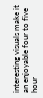interesting visuals make it an enjoyable four to five hour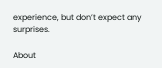experience, but don’t expect any surprises.

About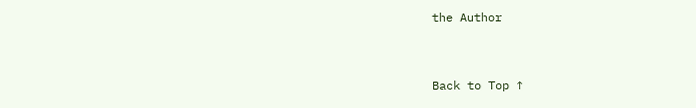the Author


Back to Top ↑